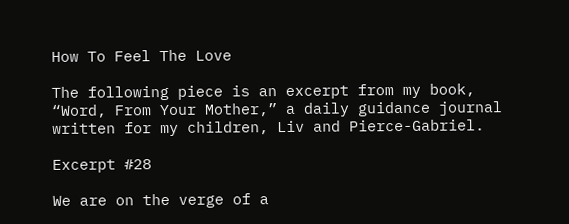How To Feel The Love

The following piece is an excerpt from my book, “Word, From Your Mother,” a daily guidance journal written for my children, Liv and Pierce-Gabriel.

Excerpt #28

We are on the verge of a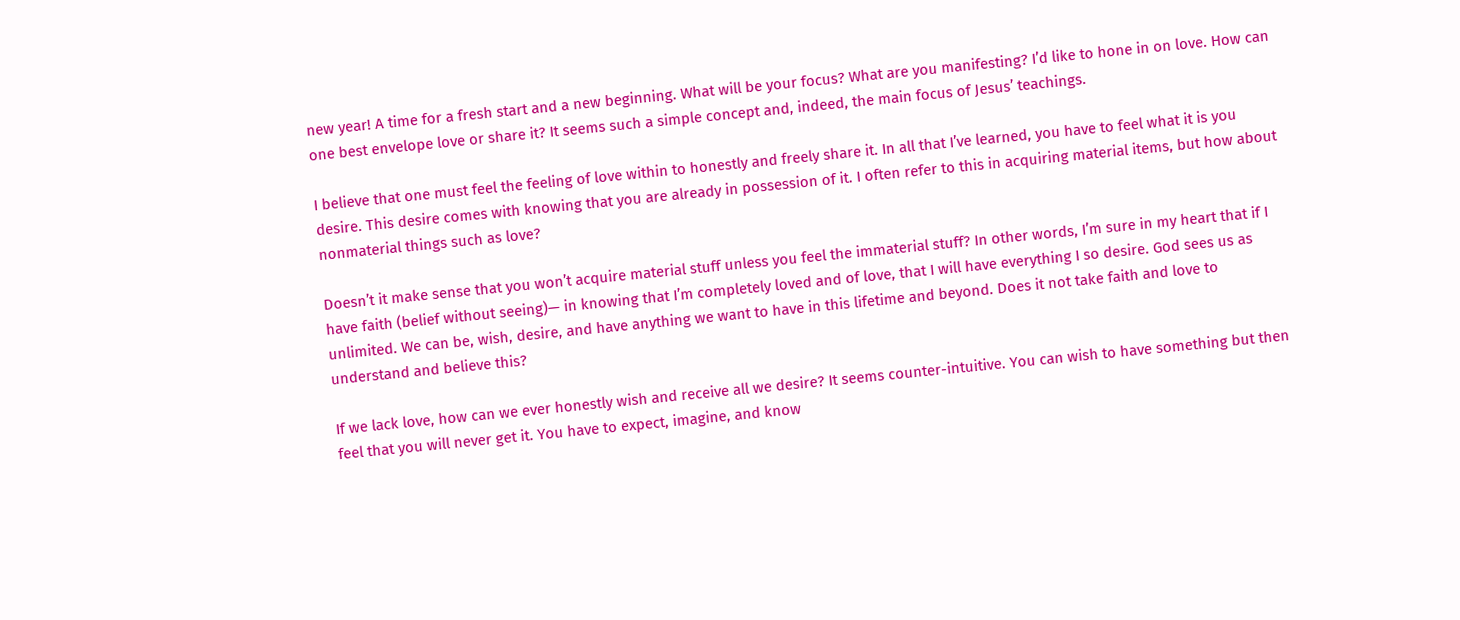new year! A time for a fresh start and a new beginning. What will be your focus? What are you manifesting? I’d like to hone in on love. How can one best envelope love or share it? It seems such a simple concept and, indeed, the main focus of Jesus’ teachings.

I believe that one must feel the feeling of love within to honestly and freely share it. In all that I’ve learned, you have to feel what it is you desire. This desire comes with knowing that you are already in possession of it. I often refer to this in acquiring material items, but how about nonmaterial things such as love?

Doesn’t it make sense that you won’t acquire material stuff unless you feel the immaterial stuff? In other words, I’m sure in my heart that if I have faith (belief without seeing)— in knowing that I’m completely loved and of love, that I will have everything I so desire. God sees us as unlimited. We can be, wish, desire, and have anything we want to have in this lifetime and beyond. Does it not take faith and love to understand and believe this?

If we lack love, how can we ever honestly wish and receive all we desire? It seems counter-intuitive. You can wish to have something but then feel that you will never get it. You have to expect, imagine, and know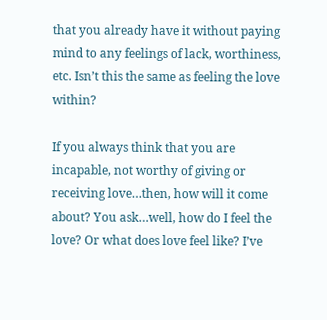that you already have it without paying mind to any feelings of lack, worthiness, etc. Isn’t this the same as feeling the love within?

If you always think that you are incapable, not worthy of giving or receiving love…then, how will it come about? You ask…well, how do I feel the love? Or what does love feel like? I’ve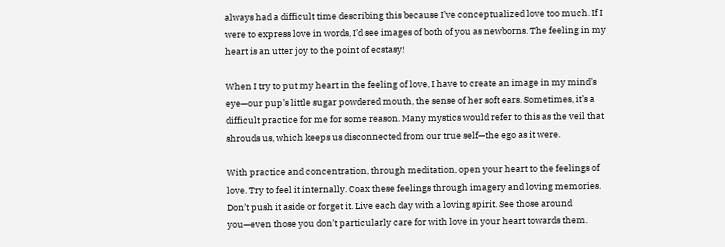always had a difficult time describing this because I’ve conceptualized love too much. If I were to express love in words, I’d see images of both of you as newborns. The feeling in my heart is an utter joy to the point of ecstasy!

When I try to put my heart in the feeling of love, I have to create an image in my mind’s eye—our pup’s little sugar powdered mouth, the sense of her soft ears. Sometimes, it’s a difficult practice for me for some reason. Many mystics would refer to this as the veil that shrouds us, which keeps us disconnected from our true self—the ego as it were.

With practice and concentration, through meditation, open your heart to the feelings of love. Try to feel it internally. Coax these feelings through imagery and loving memories. Don’t push it aside or forget it. Live each day with a loving spirit. See those around you—even those you don’t particularly care for with love in your heart towards them.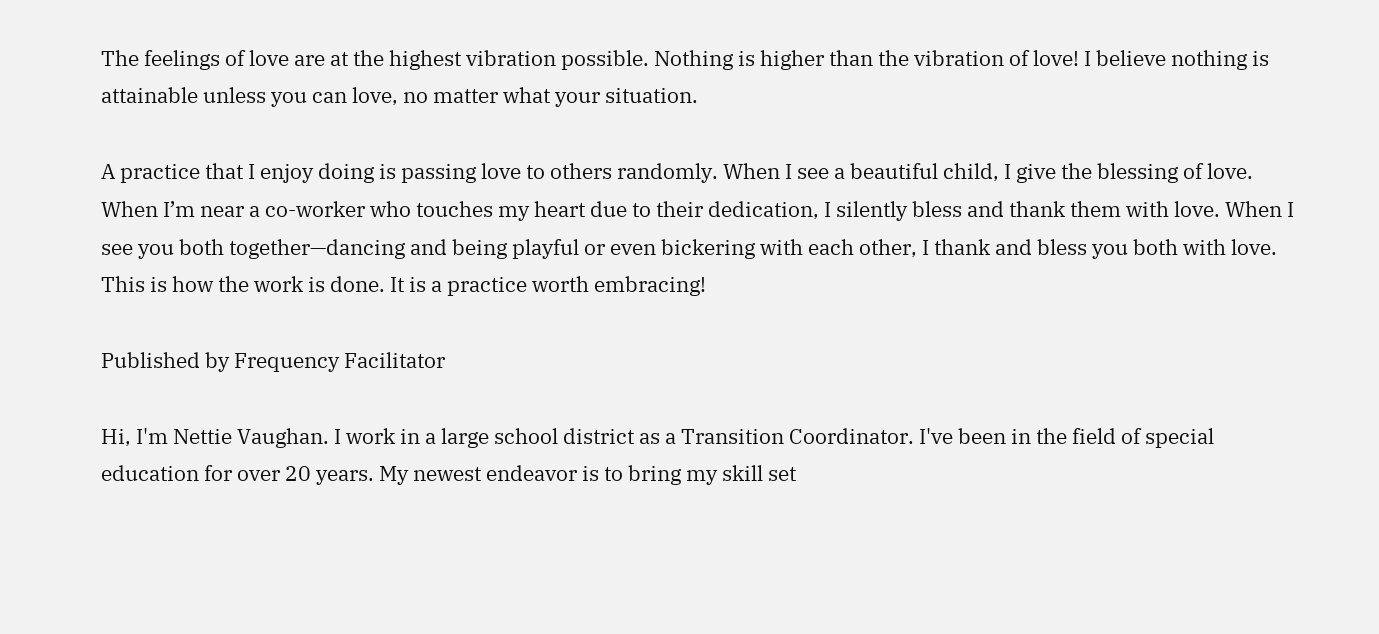The feelings of love are at the highest vibration possible. Nothing is higher than the vibration of love! I believe nothing is attainable unless you can love, no matter what your situation.

A practice that I enjoy doing is passing love to others randomly. When I see a beautiful child, I give the blessing of love. When I’m near a co-worker who touches my heart due to their dedication, I silently bless and thank them with love. When I see you both together—dancing and being playful or even bickering with each other, I thank and bless you both with love. This is how the work is done. It is a practice worth embracing!

Published by Frequency Facilitator

Hi, I'm Nettie Vaughan. I work in a large school district as a Transition Coordinator. I've been in the field of special education for over 20 years. My newest endeavor is to bring my skill set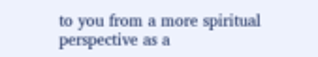to you from a more spiritual perspective as a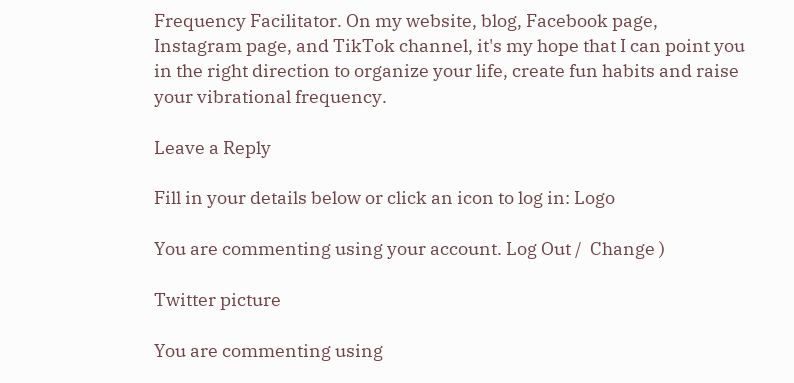Frequency Facilitator. On my website, blog, Facebook page, Instagram page, and TikTok channel, it's my hope that I can point you in the right direction to organize your life, create fun habits and raise your vibrational frequency.

Leave a Reply

Fill in your details below or click an icon to log in: Logo

You are commenting using your account. Log Out /  Change )

Twitter picture

You are commenting using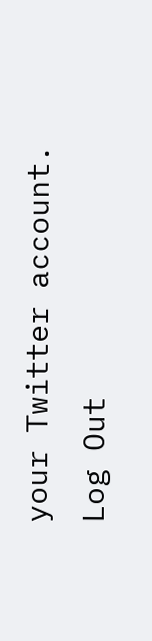your Twitter account. Log Out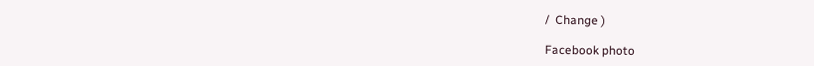/  Change )

Facebook photo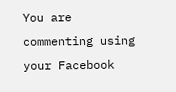You are commenting using your Facebook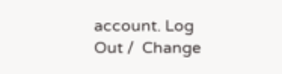account. Log Out /  Change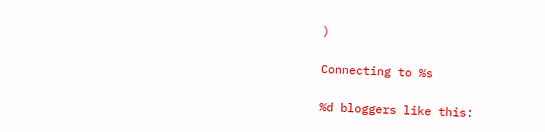)

Connecting to %s

%d bloggers like this: